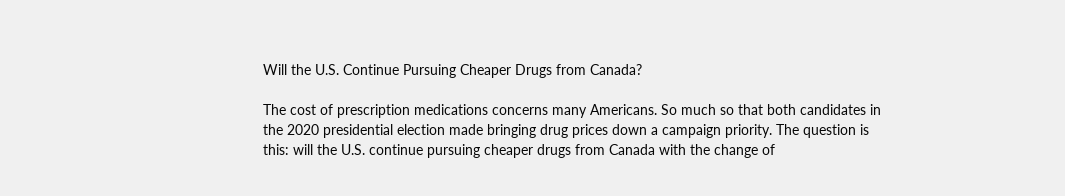Will the U.S. Continue Pursuing Cheaper Drugs from Canada?

The cost of prescription medications concerns many Americans. So much so that both candidates in the 2020 presidential election made bringing drug prices down a campaign priority. The question is this: will the U.S. continue pursuing cheaper drugs from Canada with the change of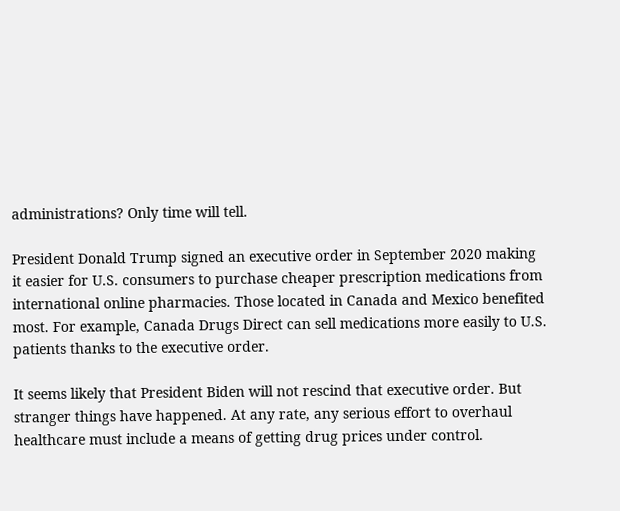administrations? Only time will tell.

President Donald Trump signed an executive order in September 2020 making it easier for U.S. consumers to purchase cheaper prescription medications from international online pharmacies. Those located in Canada and Mexico benefited most. For example, Canada Drugs Direct can sell medications more easily to U.S. patients thanks to the executive order.

It seems likely that President Biden will not rescind that executive order. But stranger things have happened. At any rate, any serious effort to overhaul healthcare must include a means of getting drug prices under control.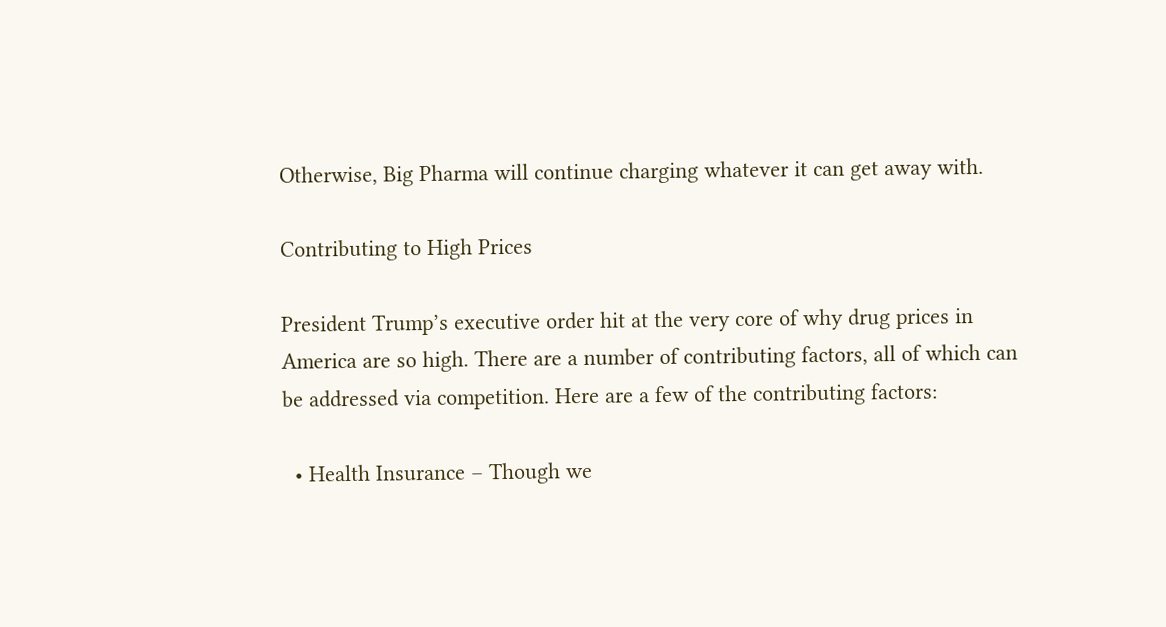Otherwise, Big Pharma will continue charging whatever it can get away with.

Contributing to High Prices

President Trump’s executive order hit at the very core of why drug prices in America are so high. There are a number of contributing factors, all of which can be addressed via competition. Here are a few of the contributing factors:

  • Health Insurance – Though we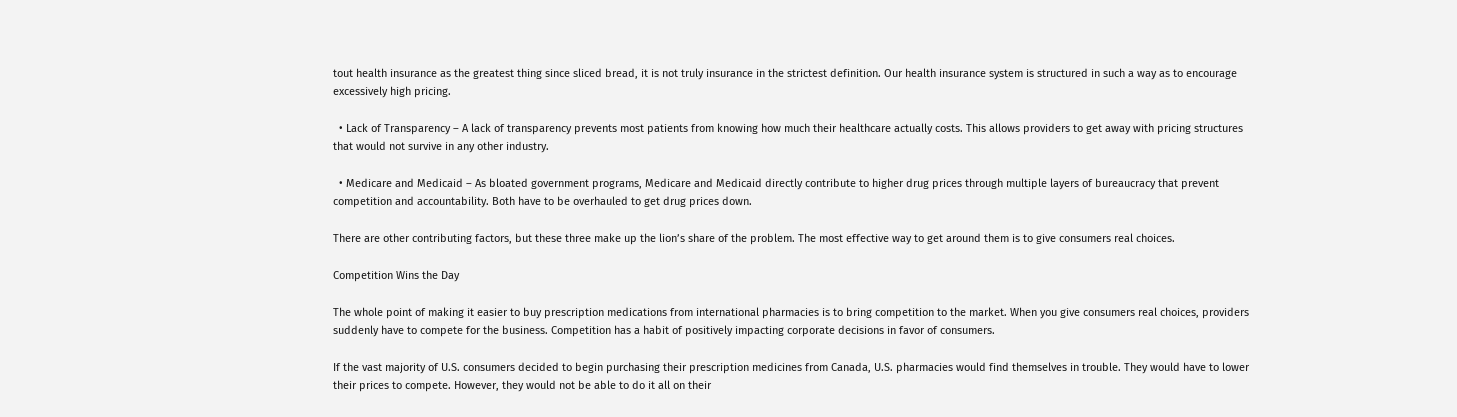tout health insurance as the greatest thing since sliced bread, it is not truly insurance in the strictest definition. Our health insurance system is structured in such a way as to encourage excessively high pricing.

  • Lack of Transparency – A lack of transparency prevents most patients from knowing how much their healthcare actually costs. This allows providers to get away with pricing structures that would not survive in any other industry.

  • Medicare and Medicaid – As bloated government programs, Medicare and Medicaid directly contribute to higher drug prices through multiple layers of bureaucracy that prevent competition and accountability. Both have to be overhauled to get drug prices down.

There are other contributing factors, but these three make up the lion’s share of the problem. The most effective way to get around them is to give consumers real choices.

Competition Wins the Day

The whole point of making it easier to buy prescription medications from international pharmacies is to bring competition to the market. When you give consumers real choices, providers suddenly have to compete for the business. Competition has a habit of positively impacting corporate decisions in favor of consumers.

If the vast majority of U.S. consumers decided to begin purchasing their prescription medicines from Canada, U.S. pharmacies would find themselves in trouble. They would have to lower their prices to compete. However, they would not be able to do it all on their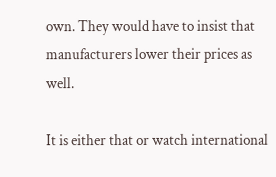own. They would have to insist that manufacturers lower their prices as well.

It is either that or watch international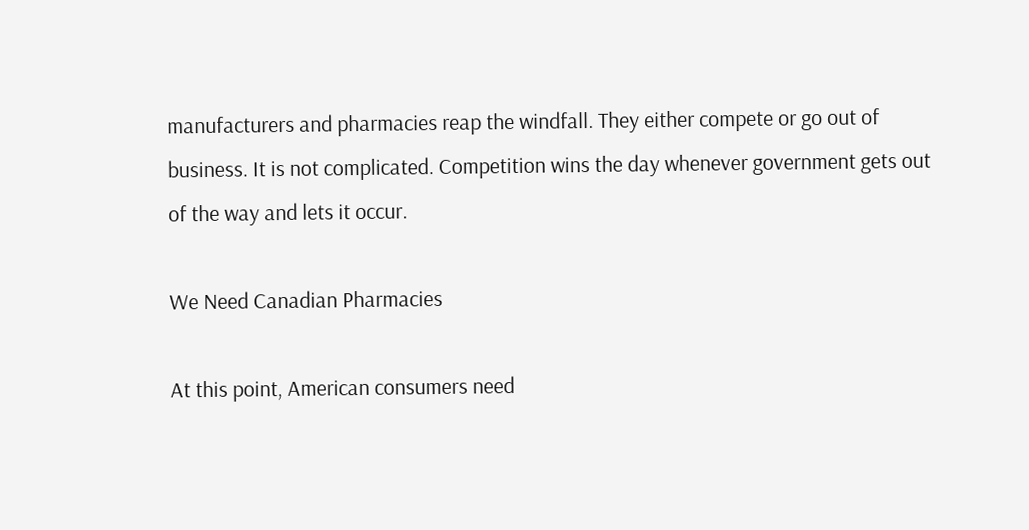manufacturers and pharmacies reap the windfall. They either compete or go out of business. It is not complicated. Competition wins the day whenever government gets out of the way and lets it occur.

We Need Canadian Pharmacies

At this point, American consumers need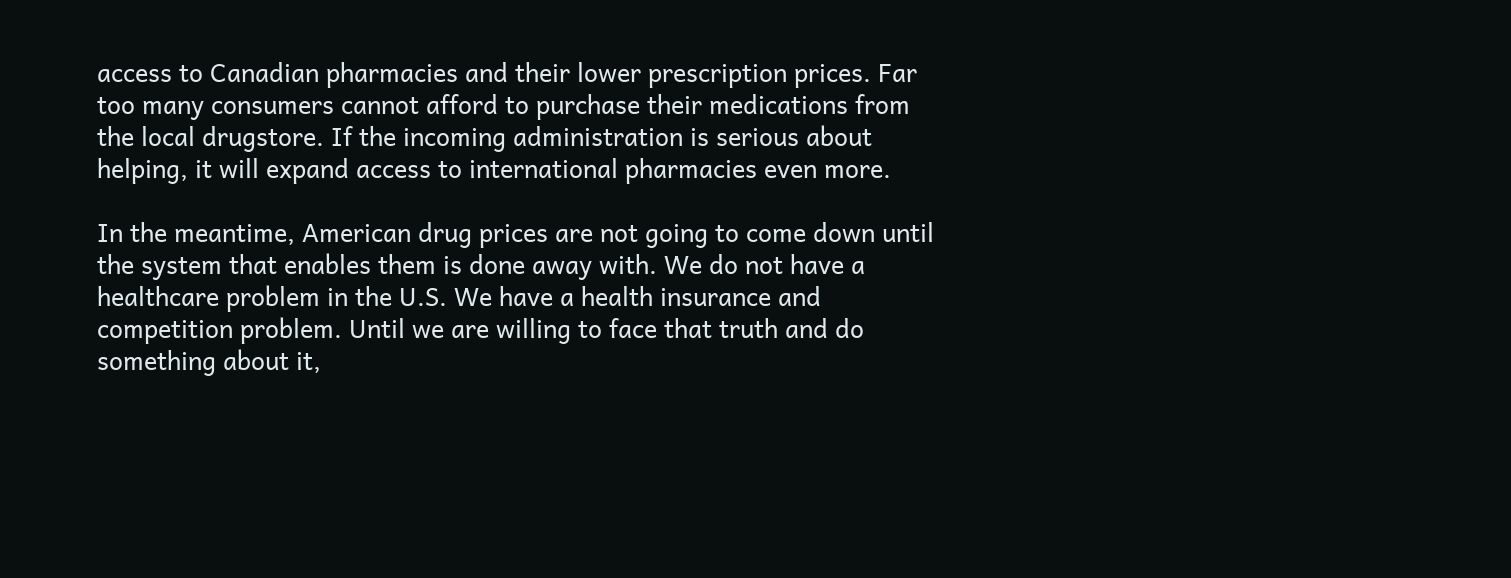access to Canadian pharmacies and their lower prescription prices. Far too many consumers cannot afford to purchase their medications from the local drugstore. If the incoming administration is serious about helping, it will expand access to international pharmacies even more.

In the meantime, American drug prices are not going to come down until the system that enables them is done away with. We do not have a healthcare problem in the U.S. We have a health insurance and competition problem. Until we are willing to face that truth and do something about it,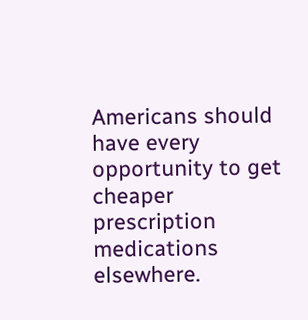Americans should have every opportunity to get cheaper prescription medications elsewhere.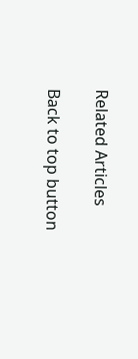Related Articles

Back to top button